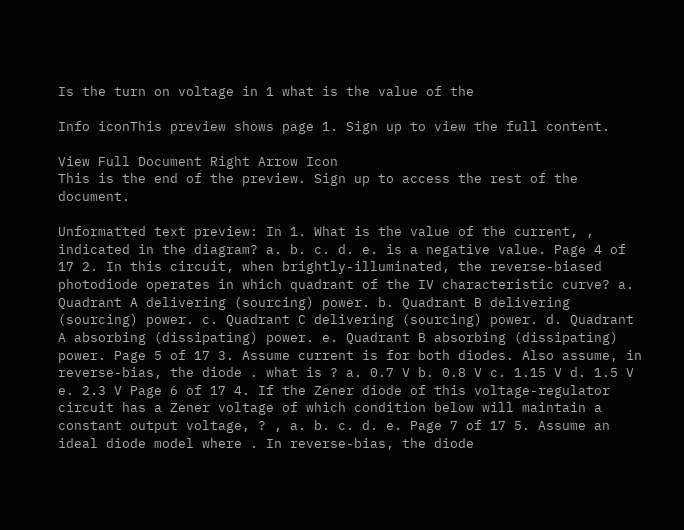Is the turn on voltage in 1 what is the value of the

Info iconThis preview shows page 1. Sign up to view the full content.

View Full Document Right Arrow Icon
This is the end of the preview. Sign up to access the rest of the document.

Unformatted text preview: In 1. What is the value of the current, , indicated in the diagram? a. b. c. d. e. is a negative value. Page 4 of 17 2. In this circuit, when brightly-illuminated, the reverse-biased photodiode operates in which quadrant of the IV characteristic curve? a. Quadrant A delivering (sourcing) power. b. Quadrant B delivering (sourcing) power. c. Quadrant C delivering (sourcing) power. d. Quadrant A absorbing (dissipating) power. e. Quadrant B absorbing (dissipating) power. Page 5 of 17 3. Assume current is for both diodes. Also assume, in reverse-bias, the diode . what is ? a. 0.7 V b. 0.8 V c. 1.15 V d. 1.5 V e. 2.3 V Page 6 of 17 4. If the Zener diode of this voltage-regulator circuit has a Zener voltage of which condition below will maintain a constant output voltage, ? , a. b. c. d. e. Page 7 of 17 5. Assume an ideal diode model where . In reverse-bias, the diode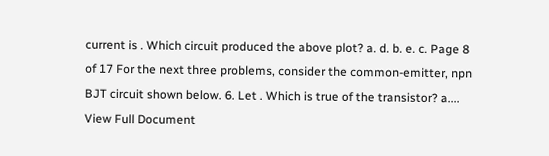current is . Which circuit produced the above plot? a. d. b. e. c. Page 8 of 17 For the next three problems, consider the common-emitter, npn BJT circuit shown below. 6. Let . Which is true of the transistor? a....
View Full Document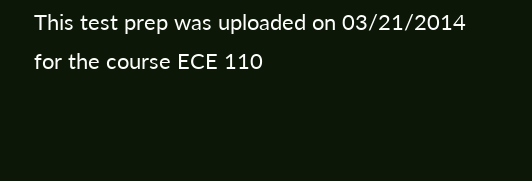This test prep was uploaded on 03/21/2014 for the course ECE 110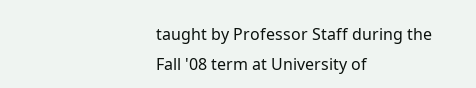taught by Professor Staff during the Fall '08 term at University of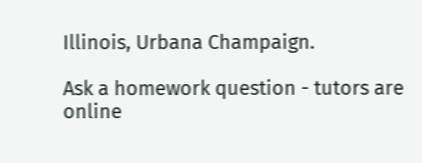Illinois, Urbana Champaign.

Ask a homework question - tutors are online